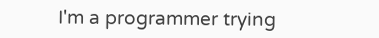I'm a programmer trying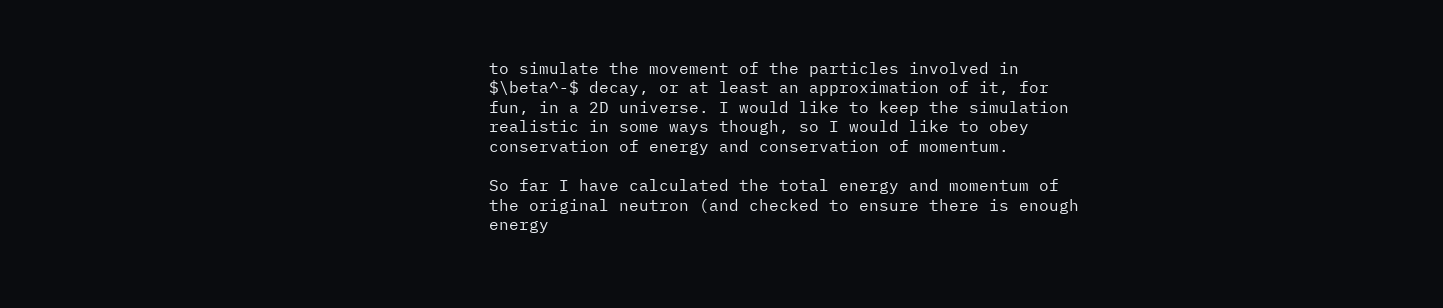to simulate the movement of the particles involved in $\beta^-$ decay, or at least an approximation of it, for fun, in a 2D universe. I would like to keep the simulation realistic in some ways though, so I would like to obey conservation of energy and conservation of momentum.

So far I have calculated the total energy and momentum of the original neutron (and checked to ensure there is enough energy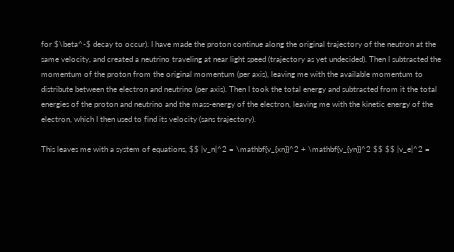for $\beta^-$ decay to occur). I have made the proton continue along the original trajectory of the neutron at the same velocity, and created a neutrino traveling at near light speed (trajectory as yet undecided). Then I subtracted the momentum of the proton from the original momentum (per axis), leaving me with the available momentum to distribute between the electron and neutrino (per axis). Then I took the total energy and subtracted from it the total energies of the proton and neutrino and the mass-energy of the electron, leaving me with the kinetic energy of the electron, which I then used to find its velocity (sans trajectory).

This leaves me with a system of equations, $$ |v_n|^2 = \mathbf{v_{xn}}^2 + \mathbf{v_{yn}}^2 $$ $$ |v_e|^2 =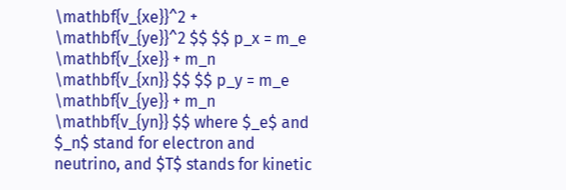\mathbf{v_{xe}}^2 + \mathbf{v_{ye}}^2 $$ $$ p_x = m_e \mathbf{v_{xe}} + m_n \mathbf{v_{xn}} $$ $$ p_y = m_e \mathbf{v_{ye}} + m_n \mathbf{v_{yn}} $$ where $_e$ and $_n$ stand for electron and neutrino, and $T$ stands for kinetic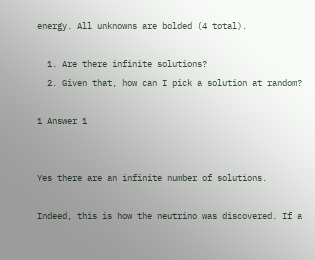energy. All unknowns are bolded (4 total).

  1. Are there infinite solutions?
  2. Given that, how can I pick a solution at random?

1 Answer 1


Yes there are an infinite number of solutions.

Indeed, this is how the neutrino was discovered. If a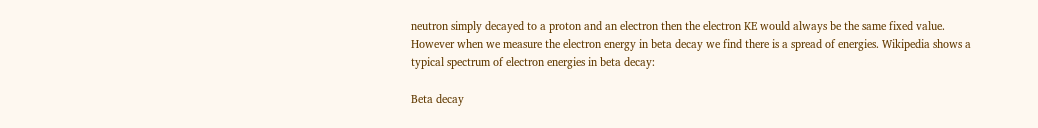neutron simply decayed to a proton and an electron then the electron KE would always be the same fixed value. However when we measure the electron energy in beta decay we find there is a spread of energies. Wikipedia shows a typical spectrum of electron energies in beta decay:

Beta decay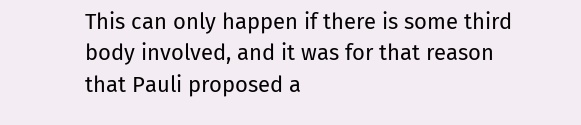This can only happen if there is some third body involved, and it was for that reason that Pauli proposed a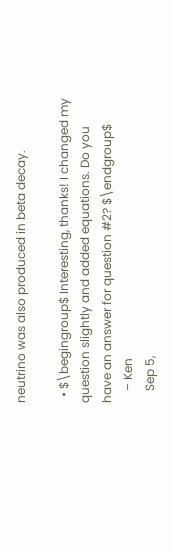neutrino was also produced in beta decay.

  • $\begingroup$ Interesting, thanks! I changed my question slightly and added equations. Do you have an answer for question #2? $\endgroup$
    – Ken
    Sep 5,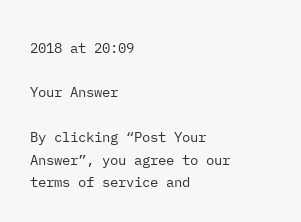2018 at 20:09

Your Answer

By clicking “Post Your Answer”, you agree to our terms of service and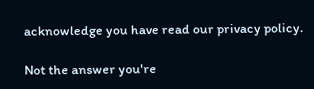acknowledge you have read our privacy policy.

Not the answer you're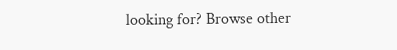looking for? Browse other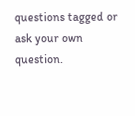questions tagged or ask your own question.